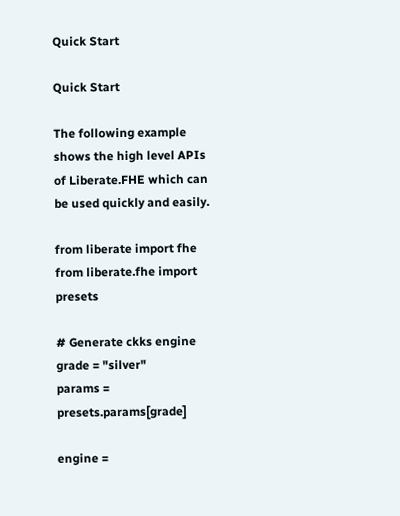Quick Start

Quick Start

The following example shows the high level APIs of Liberate.FHE which can be used quickly and easily.

from liberate import fhe
from liberate.fhe import presets

# Generate ckks engine
grade = "silver"
params = presets.params[grade]

engine =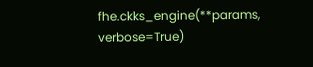fhe.ckks_engine(**params, verbose=True)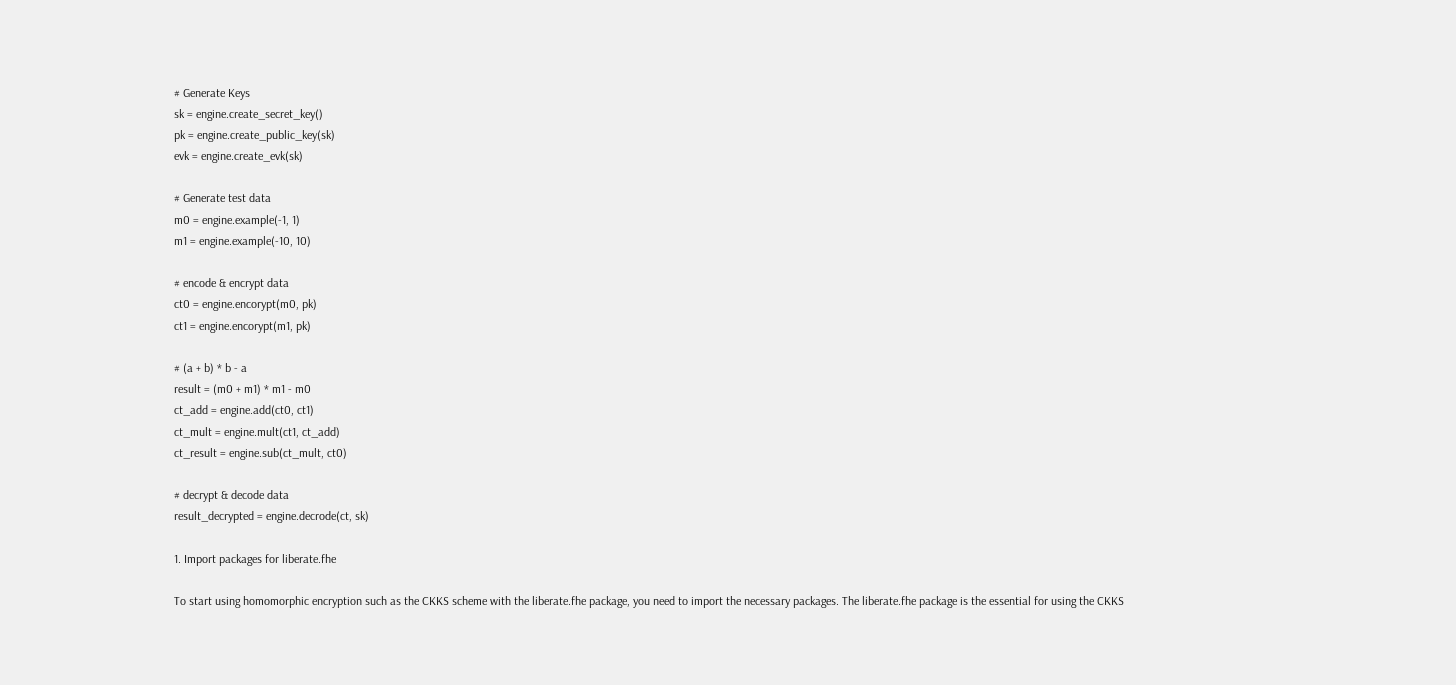# Generate Keys
sk = engine.create_secret_key()
pk = engine.create_public_key(sk)
evk = engine.create_evk(sk)

# Generate test data
m0 = engine.example(-1, 1)
m1 = engine.example(-10, 10)

# encode & encrypt data
ct0 = engine.encorypt(m0, pk)
ct1 = engine.encorypt(m1, pk)

# (a + b) * b - a
result = (m0 + m1) * m1 - m0
ct_add = engine.add(ct0, ct1)
ct_mult = engine.mult(ct1, ct_add)
ct_result = engine.sub(ct_mult, ct0)

# decrypt & decode data
result_decrypted = engine.decrode(ct, sk)

1. Import packages for liberate.fhe

To start using homomorphic encryption such as the CKKS scheme with the liberate.fhe package, you need to import the necessary packages. The liberate.fhe package is the essential for using the CKKS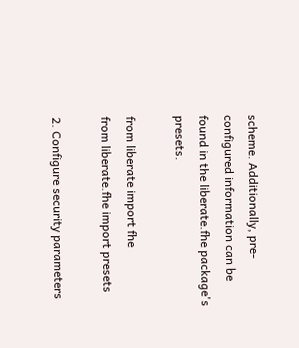scheme. Additionally, pre-configured information can be found in the liberate.fhe package's presets.

from liberate import fhe
from liberate.fhe import presets

2. Configure security parameters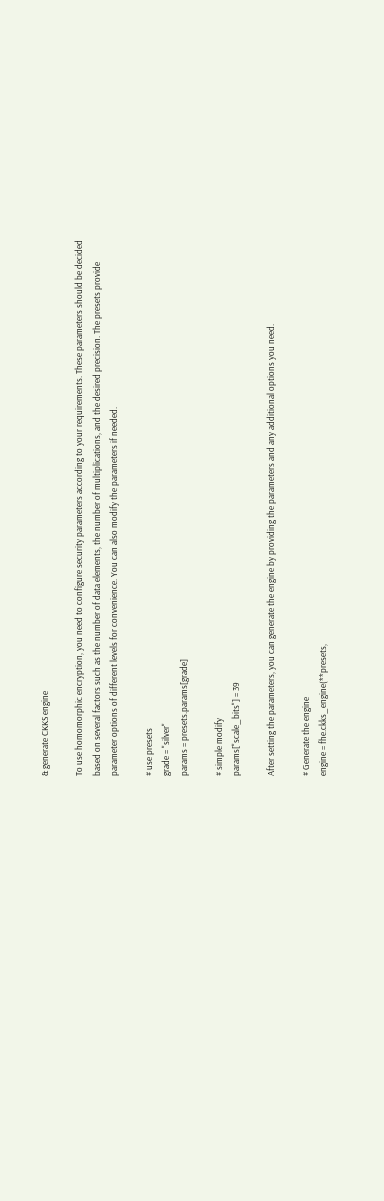& generate CKKS engine

To use homomorphic encryption, you need to configure security parameters according to your requirements. These parameters should be decided based on several factors such as the number of data elements, the number of multiplications, and the desired precision. The presets provide parameter options of different levels for convenience. You can also modify the parameters if needed.

# use presets
grade = "silver"
params = presets.params[grade]

# simple modify
params["scale_bits"] = 39

After setting the parameters, you can generate the engine by providing the parameters and any additional options you need.

# Generate the engine
engine = fhe.ckks_engine(**presets,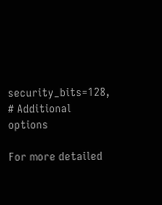security_bits=128, # Additional options

For more detailed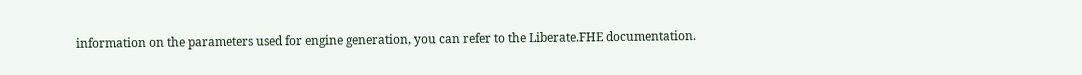information on the parameters used for engine generation, you can refer to the Liberate.FHE documentation.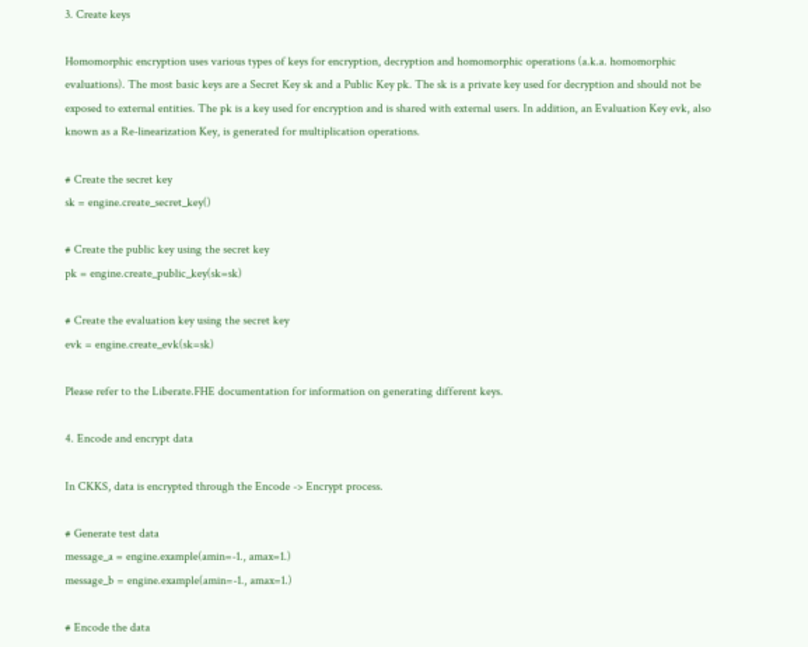3. Create keys

Homomorphic encryption uses various types of keys for encryption, decryption and homomorphic operations (a.k.a. homomorphic evaluations). The most basic keys are a Secret Key sk and a Public Key pk. The sk is a private key used for decryption and should not be exposed to external entities. The pk is a key used for encryption and is shared with external users. In addition, an Evaluation Key evk, also known as a Re-linearization Key, is generated for multiplication operations.

# Create the secret key
sk = engine.create_secret_key()

# Create the public key using the secret key
pk = engine.create_public_key(sk=sk)

# Create the evaluation key using the secret key
evk = engine.create_evk(sk=sk)

Please refer to the Liberate.FHE documentation for information on generating different keys.

4. Encode and encrypt data

In CKKS, data is encrypted through the Encode -> Encrypt process.

# Generate test data
message_a = engine.example(amin=-1., amax=1.)
message_b = engine.example(amin=-1., amax=1.)

# Encode the data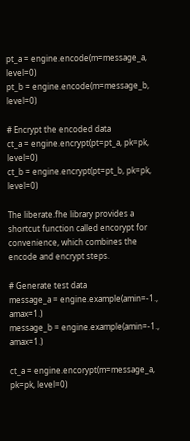pt_a = engine.encode(m=message_a, level=0)
pt_b = engine.encode(m=message_b, level=0)

# Encrypt the encoded data
ct_a = engine.encrypt(pt=pt_a, pk=pk, level=0)
ct_b = engine.encrypt(pt=pt_b, pk=pk, level=0)

The liberate.fhe library provides a shortcut function called encorypt for convenience, which combines the encode and encrypt steps.

# Generate test data
message_a = engine.example(amin=-1., amax=1.)
message_b = engine.example(amin=-1., amax=1.)

ct_a = engine.encorypt(m=message_a, pk=pk, level=0)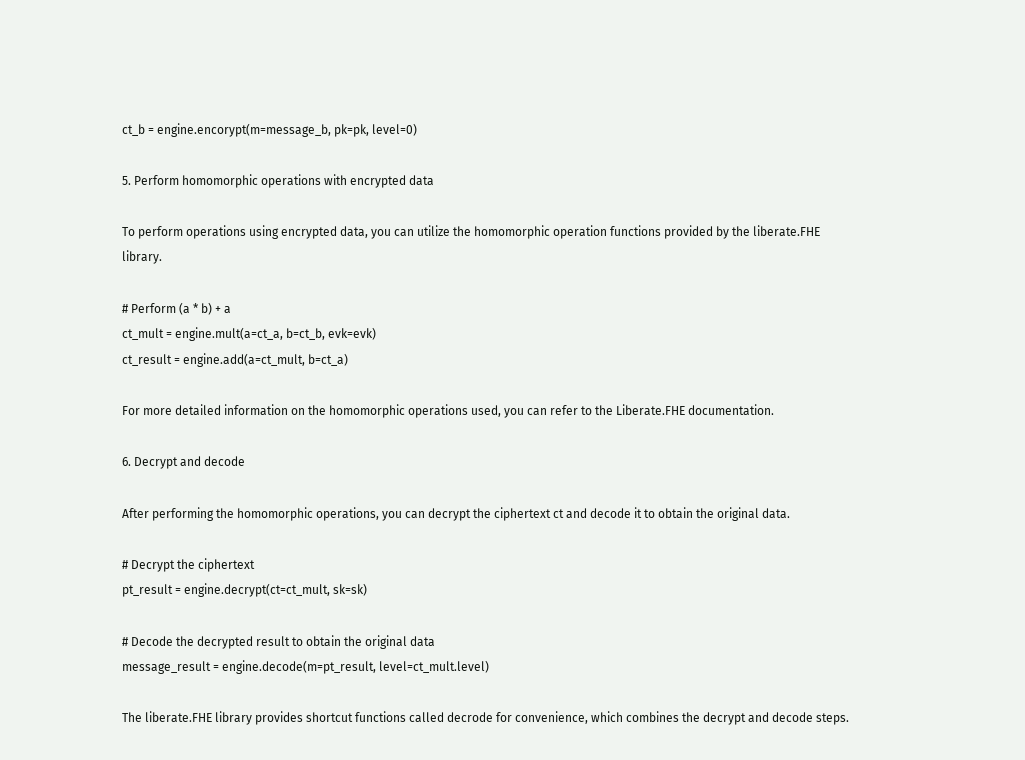ct_b = engine.encorypt(m=message_b, pk=pk, level=0)

5. Perform homomorphic operations with encrypted data

To perform operations using encrypted data, you can utilize the homomorphic operation functions provided by the liberate.FHE library.

# Perform (a * b) + a
ct_mult = engine.mult(a=ct_a, b=ct_b, evk=evk)
ct_result = engine.add(a=ct_mult, b=ct_a)

For more detailed information on the homomorphic operations used, you can refer to the Liberate.FHE documentation.

6. Decrypt and decode

After performing the homomorphic operations, you can decrypt the ciphertext ct and decode it to obtain the original data.

# Decrypt the ciphertext
pt_result = engine.decrypt(ct=ct_mult, sk=sk)

# Decode the decrypted result to obtain the original data
message_result = engine.decode(m=pt_result, level=ct_mult.level)

The liberate.FHE library provides shortcut functions called decrode for convenience, which combines the decrypt and decode steps.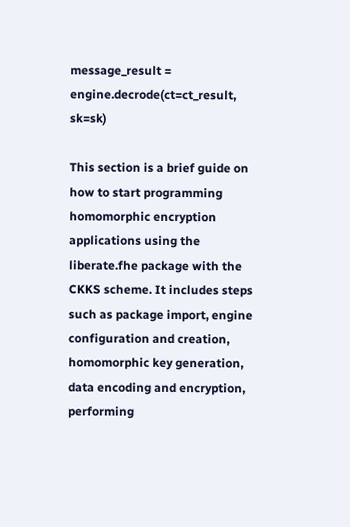message_result = engine.decrode(ct=ct_result, sk=sk)

This section is a brief guide on how to start programming homomorphic encryption applications using the liberate.fhe package with the CKKS scheme. It includes steps such as package import, engine configuration and creation, homomorphic key generation, data encoding and encryption, performing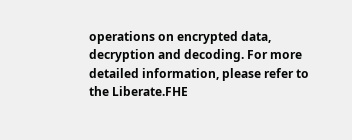operations on encrypted data, decryption and decoding. For more detailed information, please refer to the Liberate.FHE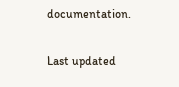documentation.

Last updated